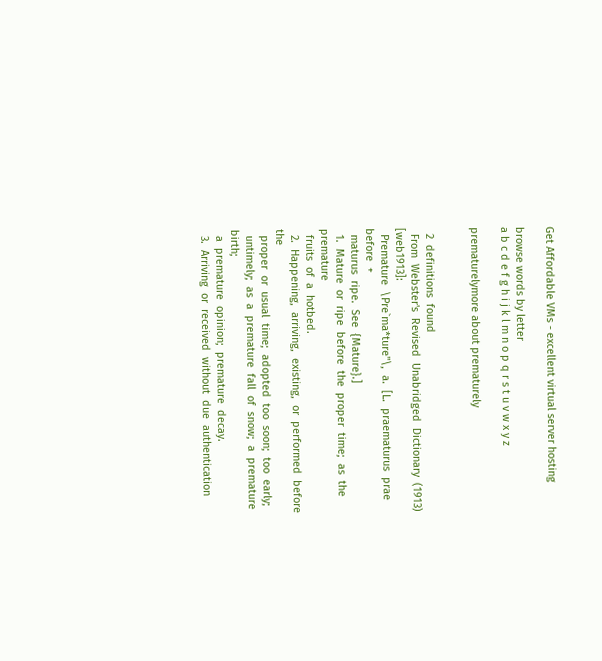Get Affordable VMs - excellent virtual server hosting

browse words by letter
a b c d e f g h i j k l m n o p q r s t u v w x y z

prematurelymore about prematurely


  2  definitions  found
  From  Webster's  Revised  Unabridged  Dictionary  (1913)  [web1913]:
  Premature  \Pre`ma*ture"\,  a.  [L.  praematurus  prae  before  +
  maturus  ripe.  See  {Mature}.]
  1.  Mature  or  ripe  before  the  proper  time;  as  the  premature
  fruits  of  a  hotbed.
  2.  Happening,  arriving,  existing,  or  performed  before  the
  proper  or  usual  time;  adopted  too  soon;  too  early;
  untimely;  as  a  premature  fall  of  snow;  a  premature  birth;
  a  premature  opinion;  premature  decay.
  3.  Arriving  or  received  without  due  authentication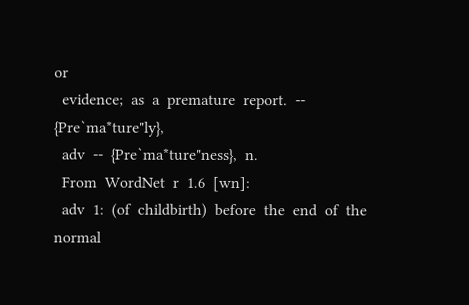or
  evidence;  as  a  premature  report.  --  {Pre`ma*ture"ly},
  adv  --  {Pre`ma*ture"ness},  n.
  From  WordNet  r  1.6  [wn]:
  adv  1:  (of  childbirth)  before  the  end  of  the  normal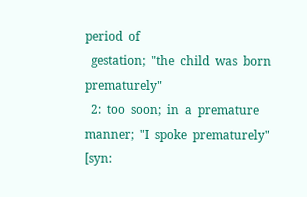period  of
  gestation;  "the  child  was  born  prematurely"
  2:  too  soon;  in  a  premature  manner;  "I  spoke  prematurely"  [syn: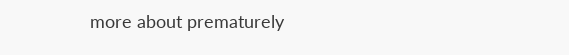more about prematurely